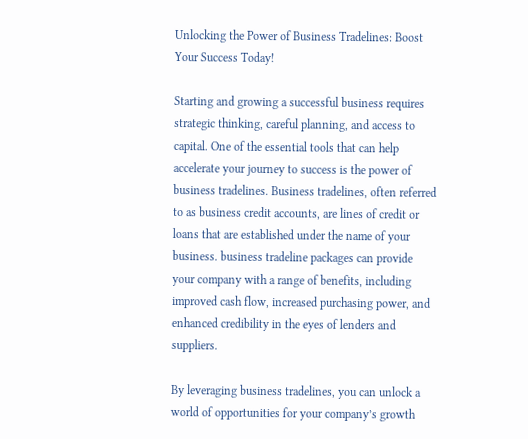Unlocking the Power of Business Tradelines: Boost Your Success Today!

Starting and growing a successful business requires strategic thinking, careful planning, and access to capital. One of the essential tools that can help accelerate your journey to success is the power of business tradelines. Business tradelines, often referred to as business credit accounts, are lines of credit or loans that are established under the name of your business. business tradeline packages can provide your company with a range of benefits, including improved cash flow, increased purchasing power, and enhanced credibility in the eyes of lenders and suppliers.

By leveraging business tradelines, you can unlock a world of opportunities for your company’s growth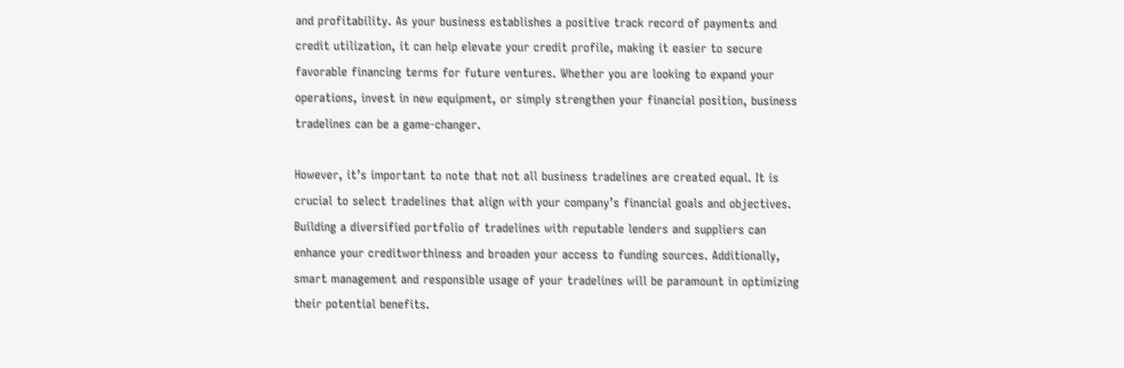and profitability. As your business establishes a positive track record of payments and credit utilization, it can help elevate your credit profile, making it easier to secure favorable financing terms for future ventures. Whether you are looking to expand your operations, invest in new equipment, or simply strengthen your financial position, business tradelines can be a game-changer.

However, it’s important to note that not all business tradelines are created equal. It is crucial to select tradelines that align with your company’s financial goals and objectives. Building a diversified portfolio of tradelines with reputable lenders and suppliers can enhance your creditworthiness and broaden your access to funding sources. Additionally, smart management and responsible usage of your tradelines will be paramount in optimizing their potential benefits.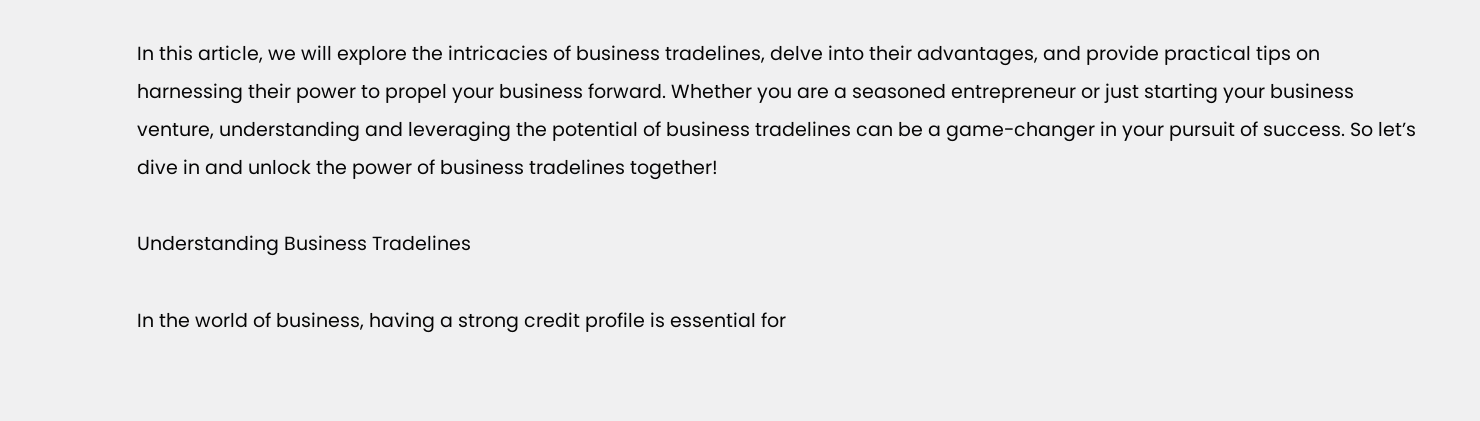In this article, we will explore the intricacies of business tradelines, delve into their advantages, and provide practical tips on harnessing their power to propel your business forward. Whether you are a seasoned entrepreneur or just starting your business venture, understanding and leveraging the potential of business tradelines can be a game-changer in your pursuit of success. So let’s dive in and unlock the power of business tradelines together!

Understanding Business Tradelines

In the world of business, having a strong credit profile is essential for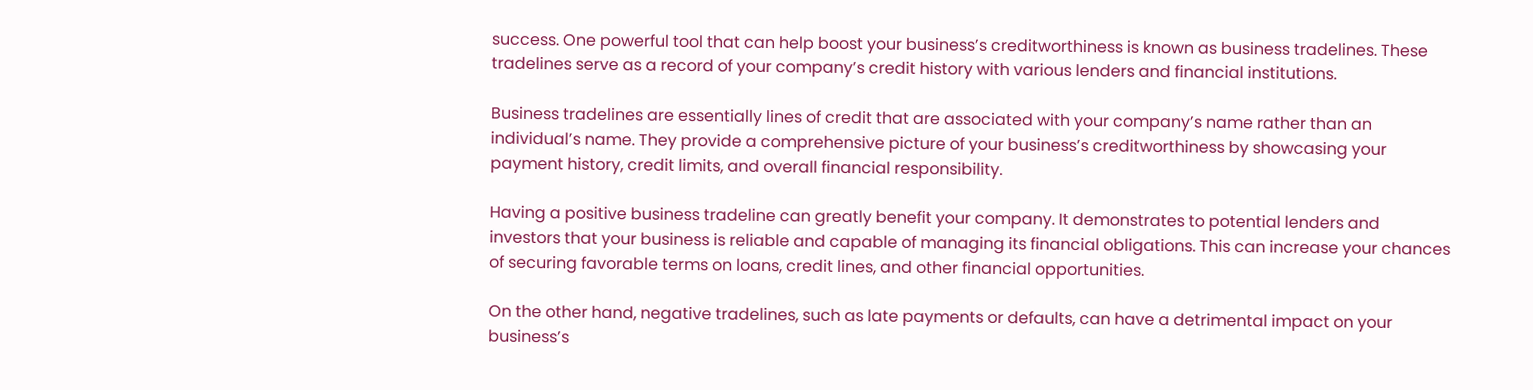success. One powerful tool that can help boost your business’s creditworthiness is known as business tradelines. These tradelines serve as a record of your company’s credit history with various lenders and financial institutions.

Business tradelines are essentially lines of credit that are associated with your company’s name rather than an individual’s name. They provide a comprehensive picture of your business’s creditworthiness by showcasing your payment history, credit limits, and overall financial responsibility.

Having a positive business tradeline can greatly benefit your company. It demonstrates to potential lenders and investors that your business is reliable and capable of managing its financial obligations. This can increase your chances of securing favorable terms on loans, credit lines, and other financial opportunities.

On the other hand, negative tradelines, such as late payments or defaults, can have a detrimental impact on your business’s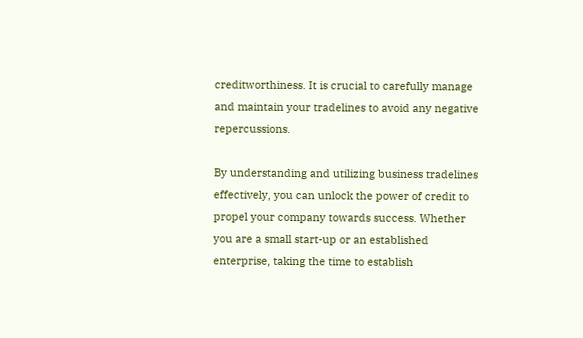creditworthiness. It is crucial to carefully manage and maintain your tradelines to avoid any negative repercussions.

By understanding and utilizing business tradelines effectively, you can unlock the power of credit to propel your company towards success. Whether you are a small start-up or an established enterprise, taking the time to establish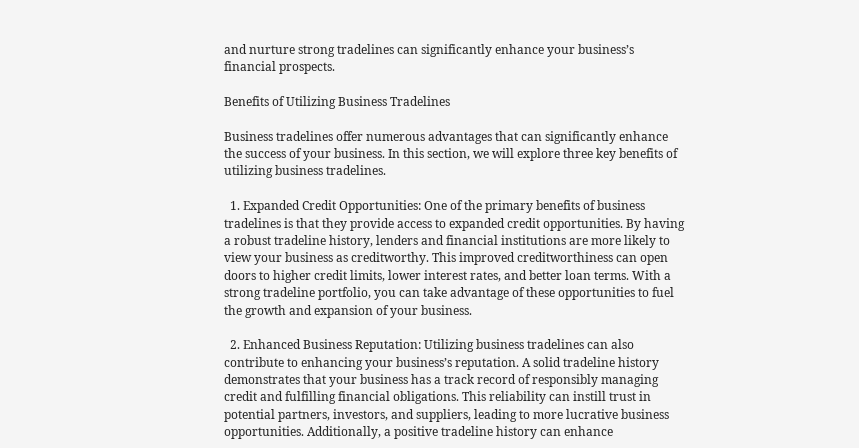and nurture strong tradelines can significantly enhance your business’s financial prospects.

Benefits of Utilizing Business Tradelines

Business tradelines offer numerous advantages that can significantly enhance the success of your business. In this section, we will explore three key benefits of utilizing business tradelines.

  1. Expanded Credit Opportunities: One of the primary benefits of business tradelines is that they provide access to expanded credit opportunities. By having a robust tradeline history, lenders and financial institutions are more likely to view your business as creditworthy. This improved creditworthiness can open doors to higher credit limits, lower interest rates, and better loan terms. With a strong tradeline portfolio, you can take advantage of these opportunities to fuel the growth and expansion of your business.

  2. Enhanced Business Reputation: Utilizing business tradelines can also contribute to enhancing your business’s reputation. A solid tradeline history demonstrates that your business has a track record of responsibly managing credit and fulfilling financial obligations. This reliability can instill trust in potential partners, investors, and suppliers, leading to more lucrative business opportunities. Additionally, a positive tradeline history can enhance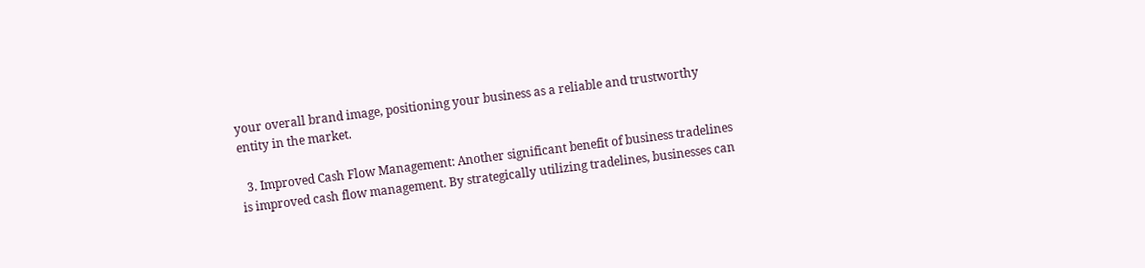your overall brand image, positioning your business as a reliable and trustworthy entity in the market.

  3. Improved Cash Flow Management: Another significant benefit of business tradelines is improved cash flow management. By strategically utilizing tradelines, businesses can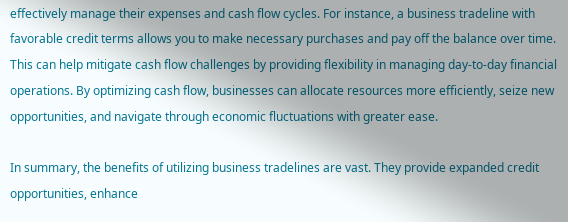effectively manage their expenses and cash flow cycles. For instance, a business tradeline with favorable credit terms allows you to make necessary purchases and pay off the balance over time. This can help mitigate cash flow challenges by providing flexibility in managing day-to-day financial operations. By optimizing cash flow, businesses can allocate resources more efficiently, seize new opportunities, and navigate through economic fluctuations with greater ease.

In summary, the benefits of utilizing business tradelines are vast. They provide expanded credit opportunities, enhance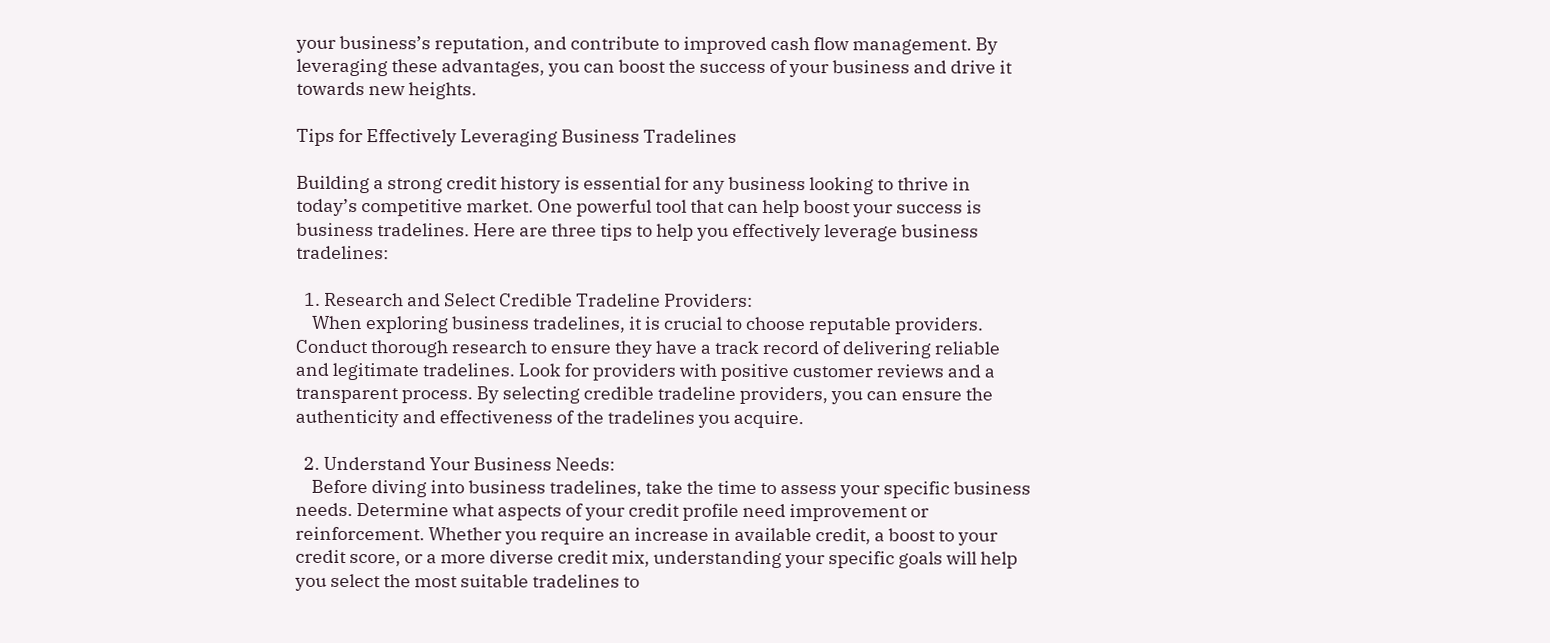your business’s reputation, and contribute to improved cash flow management. By leveraging these advantages, you can boost the success of your business and drive it towards new heights.

Tips for Effectively Leveraging Business Tradelines

Building a strong credit history is essential for any business looking to thrive in today’s competitive market. One powerful tool that can help boost your success is business tradelines. Here are three tips to help you effectively leverage business tradelines:

  1. Research and Select Credible Tradeline Providers:
    When exploring business tradelines, it is crucial to choose reputable providers. Conduct thorough research to ensure they have a track record of delivering reliable and legitimate tradelines. Look for providers with positive customer reviews and a transparent process. By selecting credible tradeline providers, you can ensure the authenticity and effectiveness of the tradelines you acquire.

  2. Understand Your Business Needs:
    Before diving into business tradelines, take the time to assess your specific business needs. Determine what aspects of your credit profile need improvement or reinforcement. Whether you require an increase in available credit, a boost to your credit score, or a more diverse credit mix, understanding your specific goals will help you select the most suitable tradelines to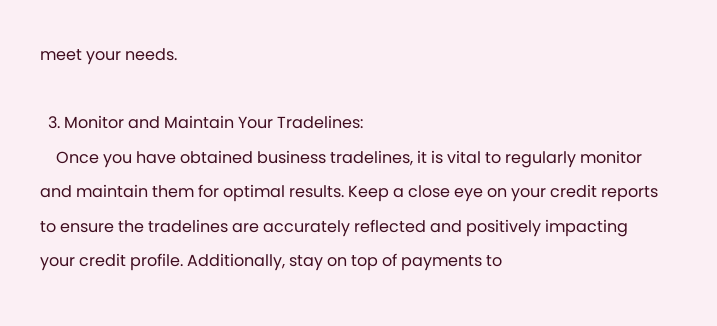meet your needs.

  3. Monitor and Maintain Your Tradelines:
    Once you have obtained business tradelines, it is vital to regularly monitor and maintain them for optimal results. Keep a close eye on your credit reports to ensure the tradelines are accurately reflected and positively impacting your credit profile. Additionally, stay on top of payments to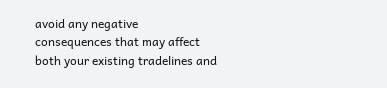avoid any negative consequences that may affect both your existing tradelines and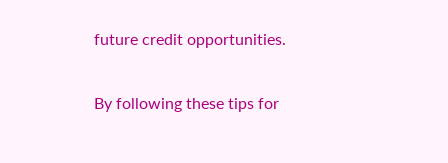future credit opportunities.

By following these tips for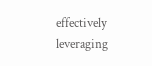effectively leveraging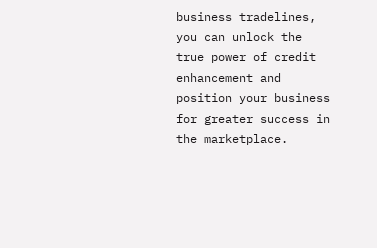business tradelines, you can unlock the true power of credit enhancement and position your business for greater success in the marketplace.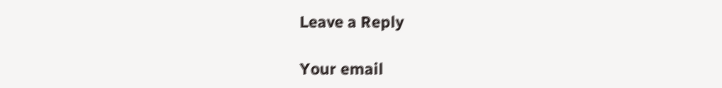Leave a Reply

Your email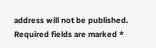address will not be published. Required fields are marked *